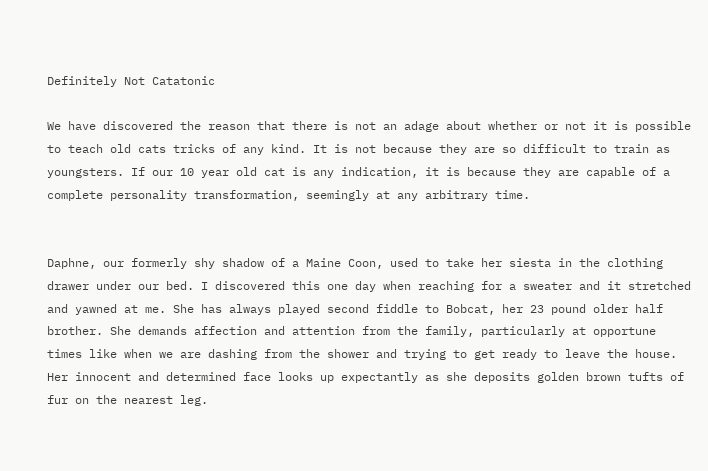Definitely Not Catatonic

We have discovered the reason that there is not an adage about whether or not it is possible to teach old cats tricks of any kind. It is not because they are so difficult to train as youngsters. If our 10 year old cat is any indication, it is because they are capable of a complete personality transformation, seemingly at any arbitrary time.


Daphne, our formerly shy shadow of a Maine Coon, used to take her siesta in the clothing drawer under our bed. I discovered this one day when reaching for a sweater and it stretched and yawned at me. She has always played second fiddle to Bobcat, her 23 pound older half brother. She demands affection and attention from the family, particularly at opportune times like when we are dashing from the shower and trying to get ready to leave the house. Her innocent and determined face looks up expectantly as she deposits golden brown tufts of fur on the nearest leg.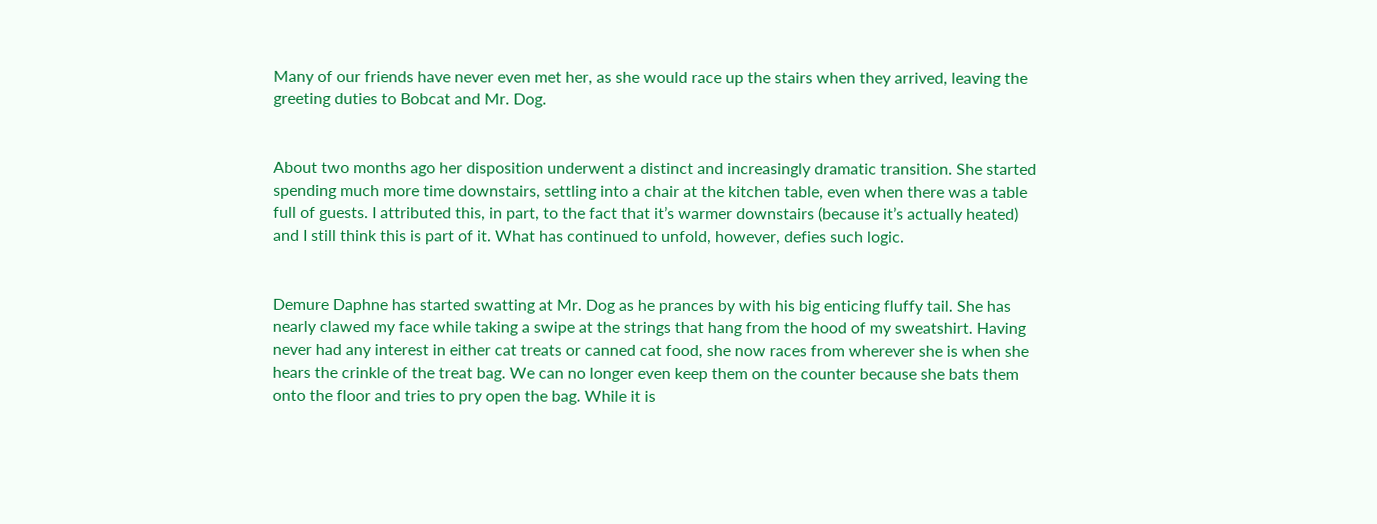Many of our friends have never even met her, as she would race up the stairs when they arrived, leaving the greeting duties to Bobcat and Mr. Dog.


About two months ago her disposition underwent a distinct and increasingly dramatic transition. She started spending much more time downstairs, settling into a chair at the kitchen table, even when there was a table full of guests. I attributed this, in part, to the fact that it’s warmer downstairs (because it’s actually heated) and I still think this is part of it. What has continued to unfold, however, defies such logic.


Demure Daphne has started swatting at Mr. Dog as he prances by with his big enticing fluffy tail. She has nearly clawed my face while taking a swipe at the strings that hang from the hood of my sweatshirt. Having never had any interest in either cat treats or canned cat food, she now races from wherever she is when she hears the crinkle of the treat bag. We can no longer even keep them on the counter because she bats them onto the floor and tries to pry open the bag. While it is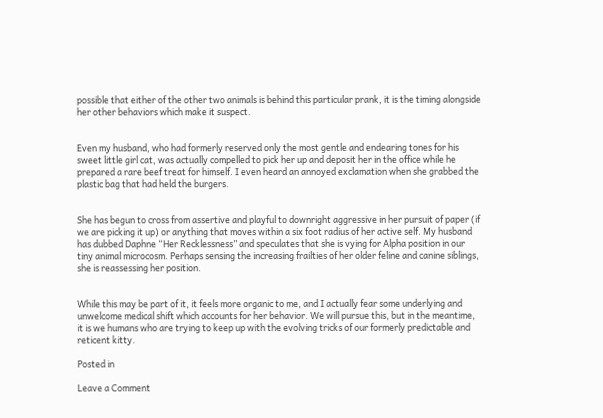possible that either of the other two animals is behind this particular prank, it is the timing alongside her other behaviors which make it suspect.


Even my husband, who had formerly reserved only the most gentle and endearing tones for his sweet little girl cat, was actually compelled to pick her up and deposit her in the office while he prepared a rare beef treat for himself. I even heard an annoyed exclamation when she grabbed the plastic bag that had held the burgers.


She has begun to cross from assertive and playful to downright aggressive in her pursuit of paper (if we are picking it up) or anything that moves within a six foot radius of her active self. My husband has dubbed Daphne “Her Recklessness” and speculates that she is vying for Alpha position in our tiny animal microcosm. Perhaps sensing the increasing frailties of her older feline and canine siblings, she is reassessing her position.


While this may be part of it, it feels more organic to me, and I actually fear some underlying and unwelcome medical shift which accounts for her behavior. We will pursue this, but in the meantime, it is we humans who are trying to keep up with the evolving tricks of our formerly predictable and reticent kitty.

Posted in

Leave a Comment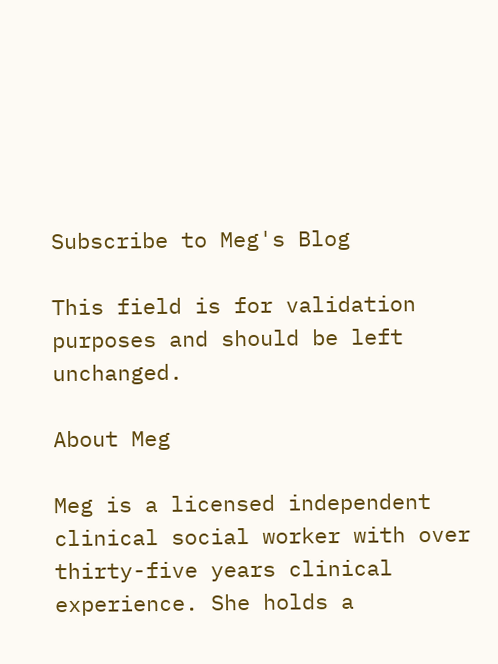Subscribe to Meg's Blog

This field is for validation purposes and should be left unchanged.

About Meg

Meg is a licensed independent clinical social worker with over thirty-five years clinical experience. She holds a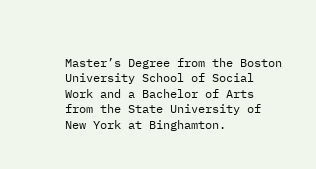Master’s Degree from the Boston University School of Social Work and a Bachelor of Arts from the State University of New York at Binghamton.